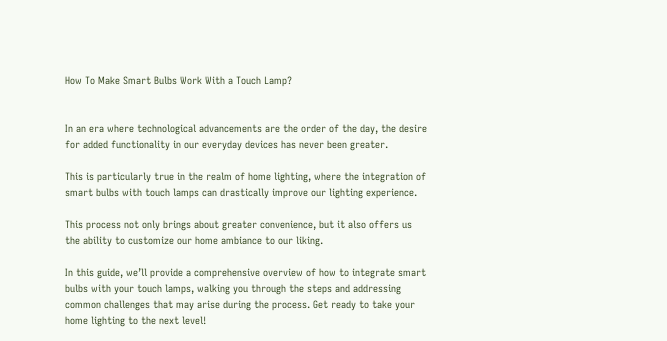How To Make Smart Bulbs Work With a Touch Lamp?


In an era where technological advancements are the order of the day, the desire for added functionality in our everyday devices has never been greater.

This is particularly true in the realm of home lighting, where the integration of smart bulbs with touch lamps can drastically improve our lighting experience.

This process not only brings about greater convenience, but it also offers us the ability to customize our home ambiance to our liking.

In this guide, we’ll provide a comprehensive overview of how to integrate smart bulbs with your touch lamps, walking you through the steps and addressing common challenges that may arise during the process. Get ready to take your home lighting to the next level!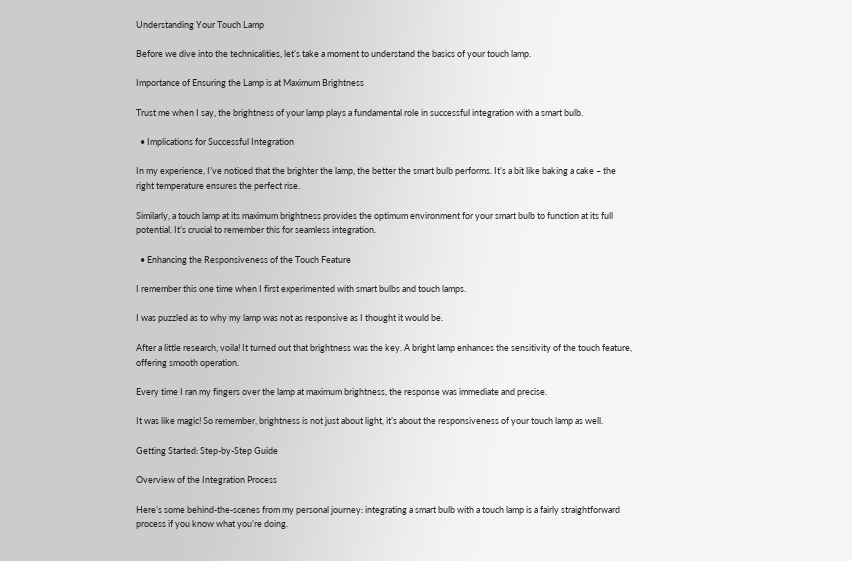Understanding Your Touch Lamp

Before we dive into the technicalities, let’s take a moment to understand the basics of your touch lamp.

Importance of Ensuring the Lamp is at Maximum Brightness

Trust me when I say, the brightness of your lamp plays a fundamental role in successful integration with a smart bulb.

  • Implications for Successful Integration

In my experience, I’ve noticed that the brighter the lamp, the better the smart bulb performs. It’s a bit like baking a cake – the right temperature ensures the perfect rise.

Similarly, a touch lamp at its maximum brightness provides the optimum environment for your smart bulb to function at its full potential. It’s crucial to remember this for seamless integration.

  • Enhancing the Responsiveness of the Touch Feature

I remember this one time when I first experimented with smart bulbs and touch lamps.

I was puzzled as to why my lamp was not as responsive as I thought it would be.

After a little research, voila! It turned out that brightness was the key. A bright lamp enhances the sensitivity of the touch feature, offering smooth operation.

Every time I ran my fingers over the lamp at maximum brightness, the response was immediate and precise.

It was like magic! So remember, brightness is not just about light, it’s about the responsiveness of your touch lamp as well.

Getting Started: Step-by-Step Guide

Overview of the Integration Process

Here’s some behind-the-scenes from my personal journey: integrating a smart bulb with a touch lamp is a fairly straightforward process if you know what you’re doing.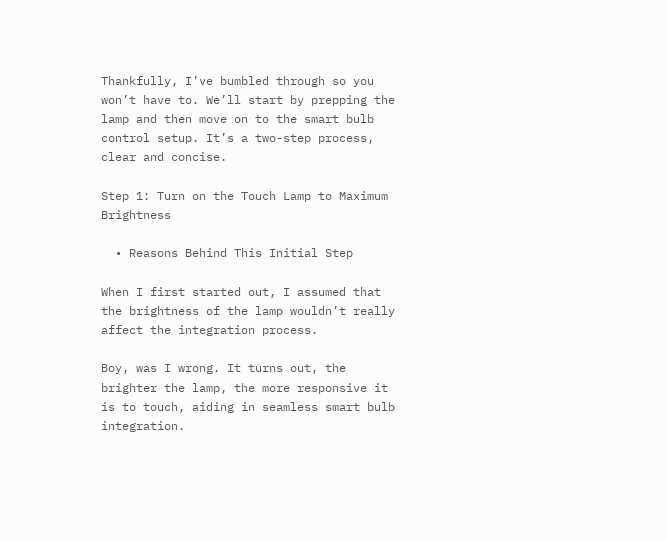Thankfully, I’ve bumbled through so you won’t have to. We’ll start by prepping the lamp and then move on to the smart bulb control setup. It’s a two-step process, clear and concise.

Step 1: Turn on the Touch Lamp to Maximum Brightness

  • Reasons Behind This Initial Step

When I first started out, I assumed that the brightness of the lamp wouldn’t really affect the integration process.

Boy, was I wrong. It turns out, the brighter the lamp, the more responsive it is to touch, aiding in seamless smart bulb integration.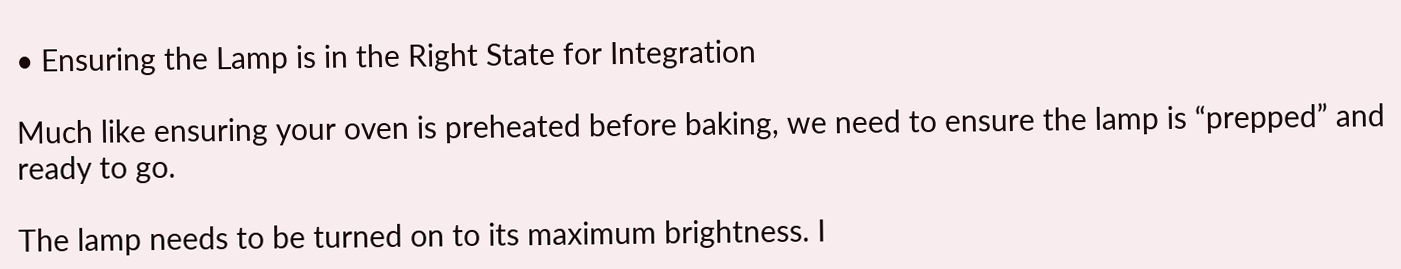• Ensuring the Lamp is in the Right State for Integration

Much like ensuring your oven is preheated before baking, we need to ensure the lamp is “prepped” and ready to go.

The lamp needs to be turned on to its maximum brightness. I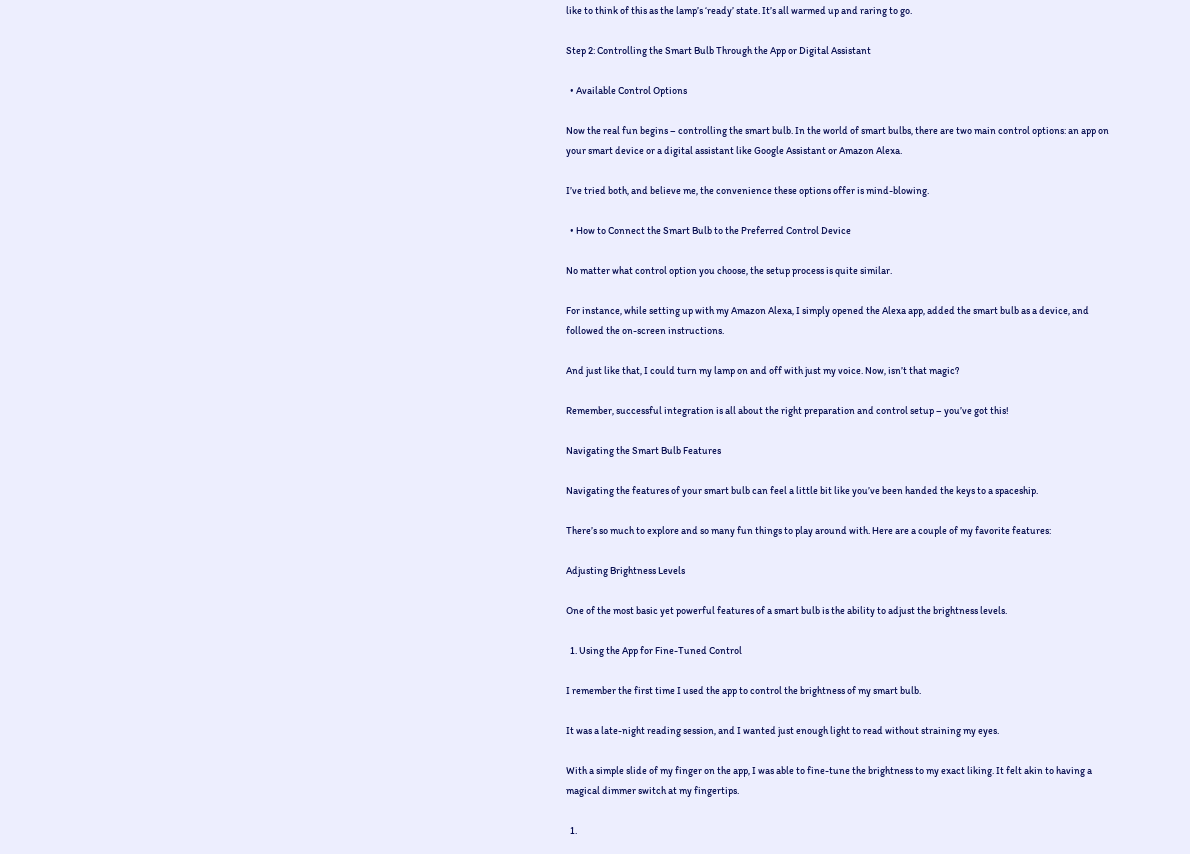like to think of this as the lamp’s ‘ready’ state. It’s all warmed up and raring to go.

Step 2: Controlling the Smart Bulb Through the App or Digital Assistant

  • Available Control Options

Now the real fun begins – controlling the smart bulb. In the world of smart bulbs, there are two main control options: an app on your smart device or a digital assistant like Google Assistant or Amazon Alexa.

I’ve tried both, and believe me, the convenience these options offer is mind-blowing.

  • How to Connect the Smart Bulb to the Preferred Control Device

No matter what control option you choose, the setup process is quite similar.

For instance, while setting up with my Amazon Alexa, I simply opened the Alexa app, added the smart bulb as a device, and followed the on-screen instructions.

And just like that, I could turn my lamp on and off with just my voice. Now, isn’t that magic?

Remember, successful integration is all about the right preparation and control setup – you’ve got this!

Navigating the Smart Bulb Features

Navigating the features of your smart bulb can feel a little bit like you’ve been handed the keys to a spaceship.

There’s so much to explore and so many fun things to play around with. Here are a couple of my favorite features:

Adjusting Brightness Levels

One of the most basic yet powerful features of a smart bulb is the ability to adjust the brightness levels.

  1. Using the App for Fine-Tuned Control

I remember the first time I used the app to control the brightness of my smart bulb.

It was a late-night reading session, and I wanted just enough light to read without straining my eyes.

With a simple slide of my finger on the app, I was able to fine-tune the brightness to my exact liking. It felt akin to having a magical dimmer switch at my fingertips.

  1.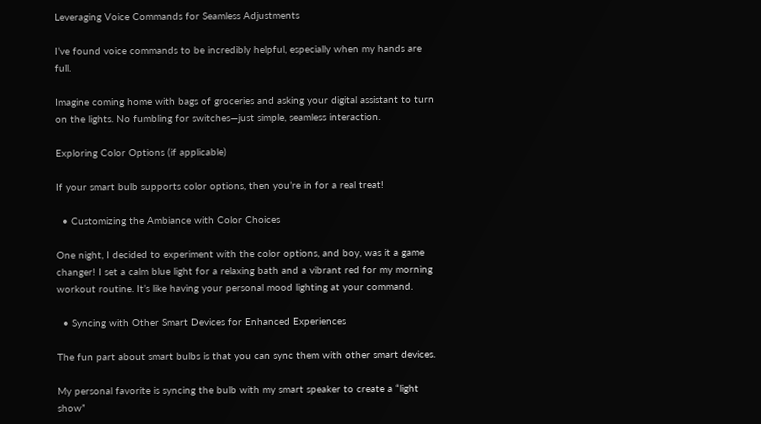Leveraging Voice Commands for Seamless Adjustments

I’ve found voice commands to be incredibly helpful, especially when my hands are full.

Imagine coming home with bags of groceries and asking your digital assistant to turn on the lights. No fumbling for switches—just simple, seamless interaction.

Exploring Color Options (if applicable)

If your smart bulb supports color options, then you’re in for a real treat!

  • Customizing the Ambiance with Color Choices

One night, I decided to experiment with the color options, and boy, was it a game changer! I set a calm blue light for a relaxing bath and a vibrant red for my morning workout routine. It’s like having your personal mood lighting at your command.

  • Syncing with Other Smart Devices for Enhanced Experiences

The fun part about smart bulbs is that you can sync them with other smart devices.

My personal favorite is syncing the bulb with my smart speaker to create a “light show”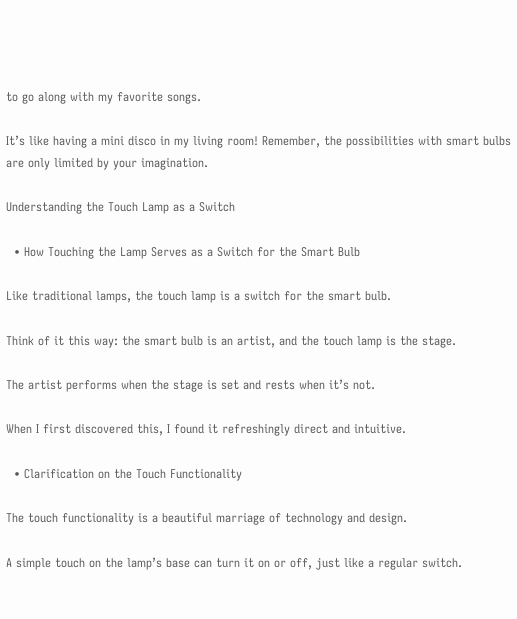to go along with my favorite songs.

It’s like having a mini disco in my living room! Remember, the possibilities with smart bulbs are only limited by your imagination.

Understanding the Touch Lamp as a Switch

  • How Touching the Lamp Serves as a Switch for the Smart Bulb

Like traditional lamps, the touch lamp is a switch for the smart bulb.

Think of it this way: the smart bulb is an artist, and the touch lamp is the stage.

The artist performs when the stage is set and rests when it’s not.

When I first discovered this, I found it refreshingly direct and intuitive.

  • Clarification on the Touch Functionality

The touch functionality is a beautiful marriage of technology and design.

A simple touch on the lamp’s base can turn it on or off, just like a regular switch.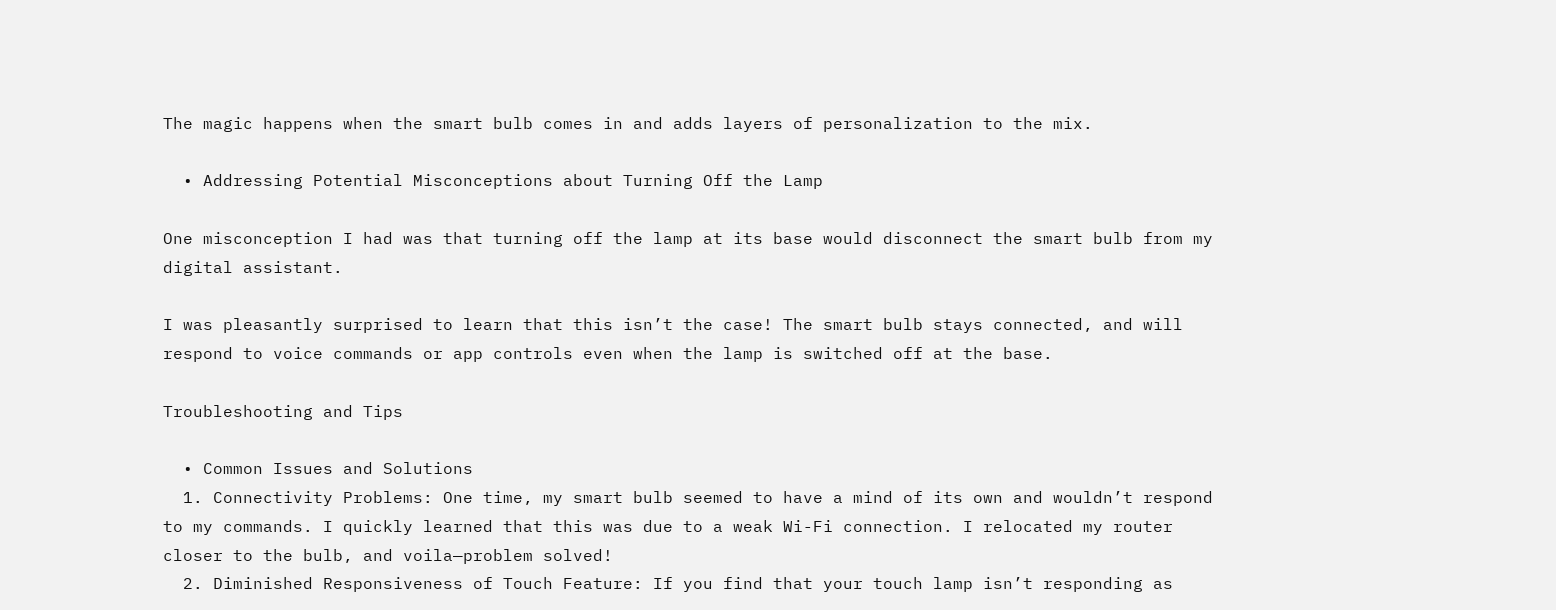The magic happens when the smart bulb comes in and adds layers of personalization to the mix.

  • Addressing Potential Misconceptions about Turning Off the Lamp

One misconception I had was that turning off the lamp at its base would disconnect the smart bulb from my digital assistant.

I was pleasantly surprised to learn that this isn’t the case! The smart bulb stays connected, and will respond to voice commands or app controls even when the lamp is switched off at the base.

Troubleshooting and Tips

  • Common Issues and Solutions
  1. Connectivity Problems: One time, my smart bulb seemed to have a mind of its own and wouldn’t respond to my commands. I quickly learned that this was due to a weak Wi-Fi connection. I relocated my router closer to the bulb, and voila—problem solved!
  2. Diminished Responsiveness of Touch Feature: If you find that your touch lamp isn’t responding as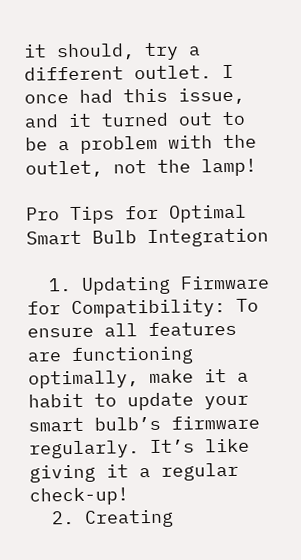it should, try a different outlet. I once had this issue, and it turned out to be a problem with the outlet, not the lamp!

Pro Tips for Optimal Smart Bulb Integration

  1. Updating Firmware for Compatibility: To ensure all features are functioning optimally, make it a habit to update your smart bulb’s firmware regularly. It’s like giving it a regular check-up!
  2. Creating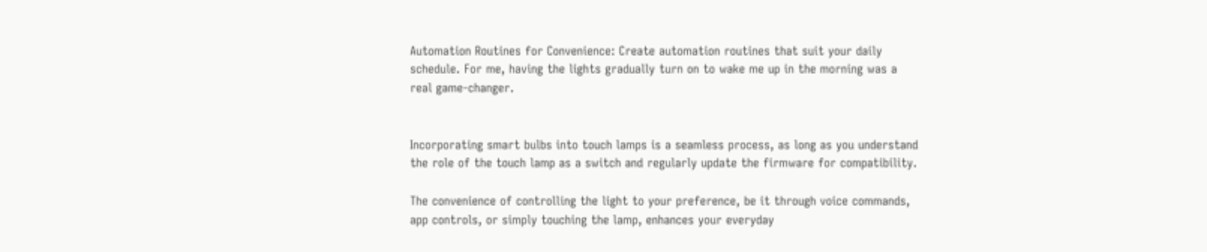Automation Routines for Convenience: Create automation routines that suit your daily schedule. For me, having the lights gradually turn on to wake me up in the morning was a real game-changer.


Incorporating smart bulbs into touch lamps is a seamless process, as long as you understand the role of the touch lamp as a switch and regularly update the firmware for compatibility.

The convenience of controlling the light to your preference, be it through voice commands, app controls, or simply touching the lamp, enhances your everyday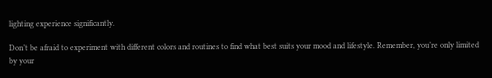lighting experience significantly.

Don’t be afraid to experiment with different colors and routines to find what best suits your mood and lifestyle. Remember, you’re only limited by your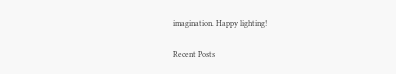imagination. Happy lighting!

Recent Posts